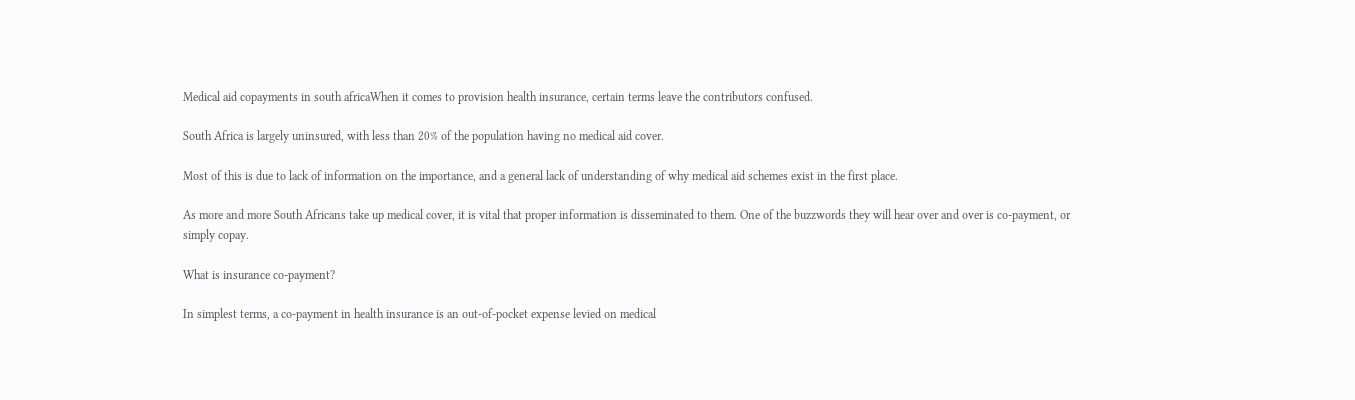Medical aid copayments in south africaWhen it comes to provision health insurance, certain terms leave the contributors confused.

South Africa is largely uninsured, with less than 20% of the population having no medical aid cover.

Most of this is due to lack of information on the importance, and a general lack of understanding of why medical aid schemes exist in the first place.

As more and more South Africans take up medical cover, it is vital that proper information is disseminated to them. One of the buzzwords they will hear over and over is co-payment, or simply copay.

What is insurance co-payment?

In simplest terms, a co-payment in health insurance is an out-of-pocket expense levied on medical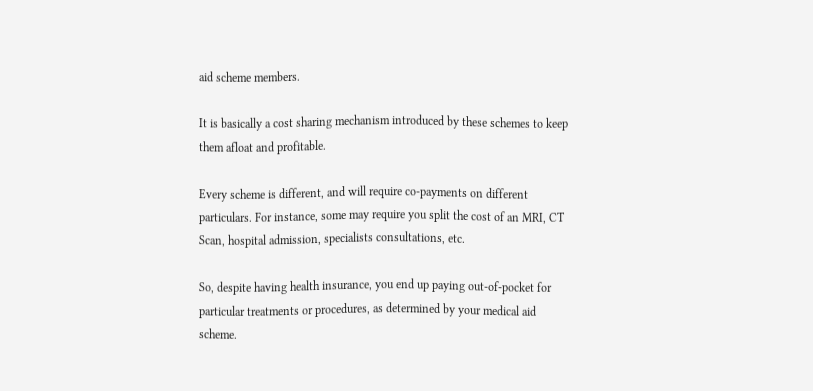aid scheme members.

It is basically a cost sharing mechanism introduced by these schemes to keep them afloat and profitable.

Every scheme is different, and will require co-payments on different particulars. For instance, some may require you split the cost of an MRI, CT Scan, hospital admission, specialists consultations, etc.

So, despite having health insurance, you end up paying out-of-pocket for particular treatments or procedures, as determined by your medical aid scheme.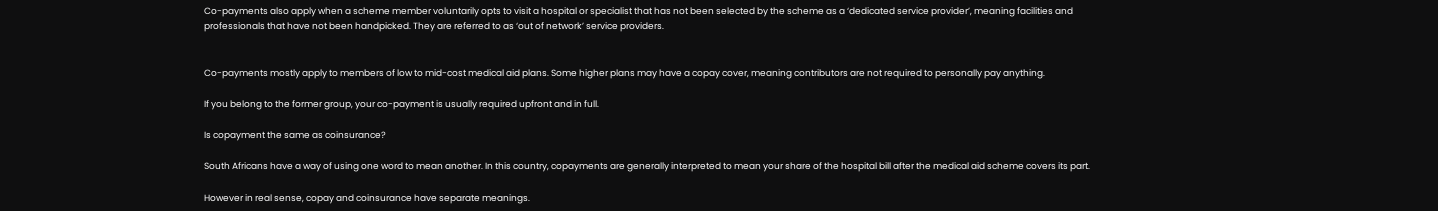Co-payments also apply when a scheme member voluntarily opts to visit a hospital or specialist that has not been selected by the scheme as a ‘dedicated service provider’, meaning facilities and professionals that have not been handpicked. They are referred to as ‘out of network’ service providers.


Co-payments mostly apply to members of low to mid-cost medical aid plans. Some higher plans may have a copay cover, meaning contributors are not required to personally pay anything.

If you belong to the former group, your co-payment is usually required upfront and in full.

Is copayment the same as coinsurance?

South Africans have a way of using one word to mean another. In this country, copayments are generally interpreted to mean your share of the hospital bill after the medical aid scheme covers its part.

However in real sense, copay and coinsurance have separate meanings.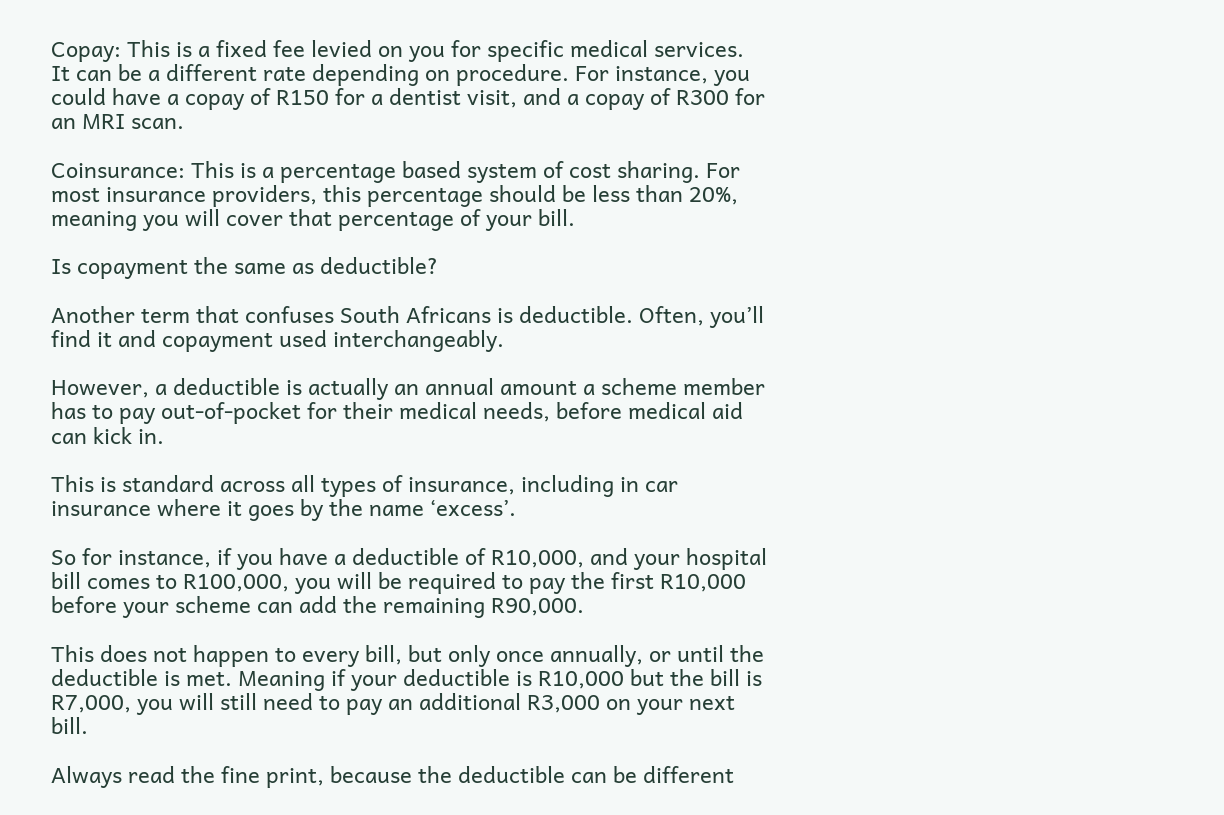Copay: This is a fixed fee levied on you for specific medical services. It can be a different rate depending on procedure. For instance, you could have a copay of R150 for a dentist visit, and a copay of R300 for an MRI scan.

Coinsurance: This is a percentage based system of cost sharing. For most insurance providers, this percentage should be less than 20%, meaning you will cover that percentage of your bill.

Is copayment the same as deductible?

Another term that confuses South Africans is deductible. Often, you’ll find it and copayment used interchangeably.

However, a deductible is actually an annual amount a scheme member has to pay out-of-pocket for their medical needs, before medical aid can kick in.

This is standard across all types of insurance, including in car insurance where it goes by the name ‘excess’.

So for instance, if you have a deductible of R10,000, and your hospital bill comes to R100,000, you will be required to pay the first R10,000 before your scheme can add the remaining R90,000.

This does not happen to every bill, but only once annually, or until the deductible is met. Meaning if your deductible is R10,000 but the bill is R7,000, you will still need to pay an additional R3,000 on your next bill.

Always read the fine print, because the deductible can be different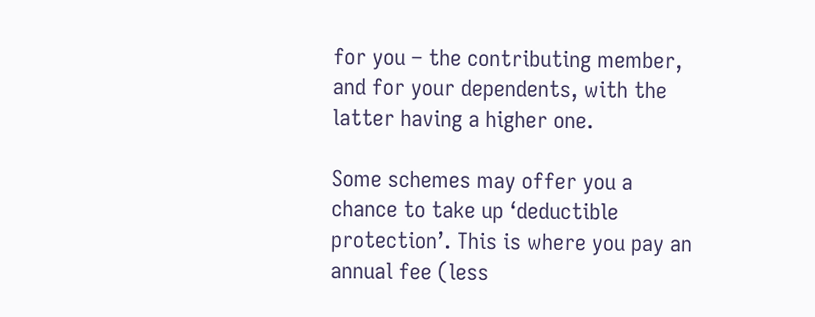for you – the contributing member, and for your dependents, with the latter having a higher one.

Some schemes may offer you a chance to take up ‘deductible protection’. This is where you pay an annual fee (less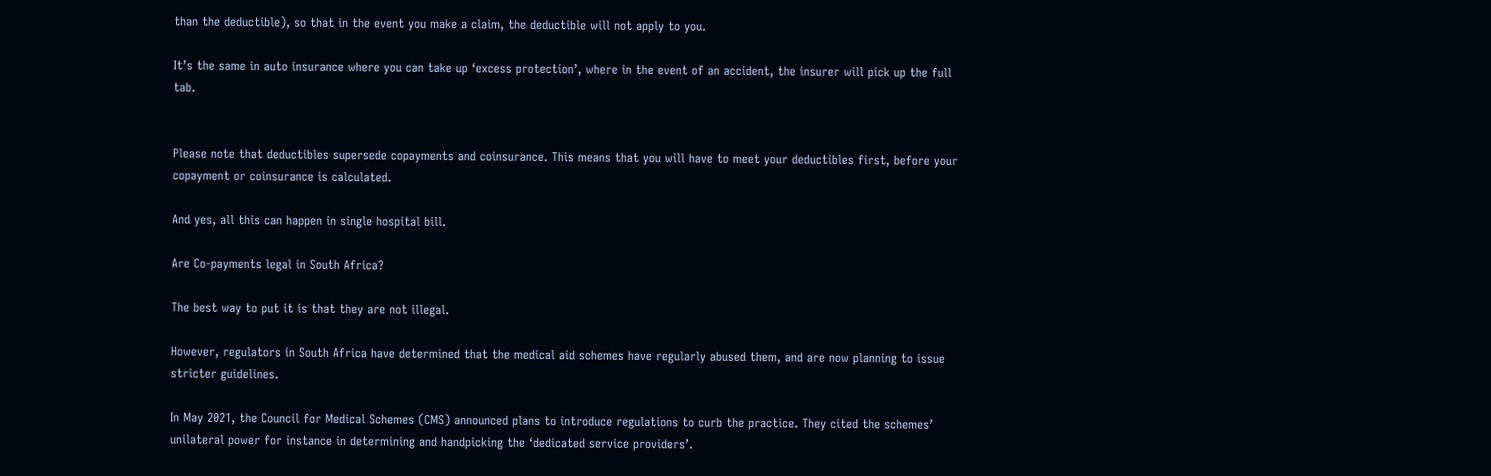than the deductible), so that in the event you make a claim, the deductible will not apply to you.

It’s the same in auto insurance where you can take up ‘excess protection’, where in the event of an accident, the insurer will pick up the full tab.


Please note that deductibles supersede copayments and coinsurance. This means that you will have to meet your deductibles first, before your copayment or coinsurance is calculated.

And yes, all this can happen in single hospital bill.

Are Co-payments legal in South Africa?

The best way to put it is that they are not illegal.

However, regulators in South Africa have determined that the medical aid schemes have regularly abused them, and are now planning to issue stricter guidelines.

In May 2021, the Council for Medical Schemes (CMS) announced plans to introduce regulations to curb the practice. They cited the schemes’ unilateral power for instance in determining and handpicking the ‘dedicated service providers’.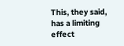This, they said, has a limiting effect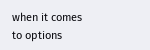when it comes to options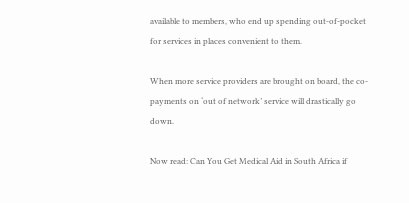available to members, who end up spending out-of-pocket for services in places convenient to them.

When more service providers are brought on board, the co-payments on ‘out of network’ service will drastically go down.

Now read: Can You Get Medical Aid in South Africa if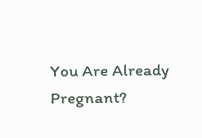You Are Already Pregnant?